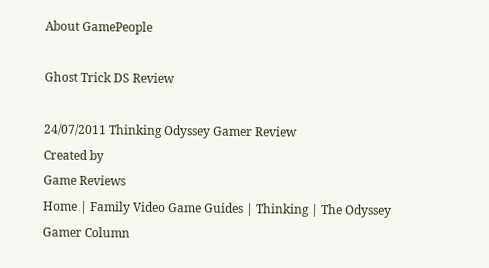About GamePeople

Ghost Trick DS Review

24/07/2011 Thinking Odyssey Gamer Review
Created by
Game Reviews
Home | Family Video Game Guides | Thinking | The Odyssey Gamer Column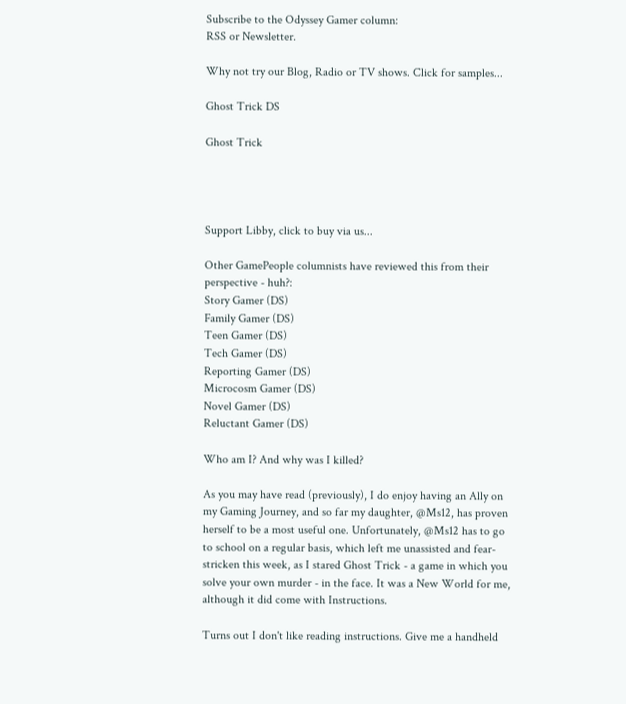Subscribe to the Odyssey Gamer column:
RSS or Newsletter.

Why not try our Blog, Radio or TV shows. Click for samples...

Ghost Trick DS

Ghost Trick




Support Libby, click to buy via us...

Other GamePeople columnists have reviewed this from their perspective - huh?:
Story Gamer (DS)
Family Gamer (DS)
Teen Gamer (DS)
Tech Gamer (DS)
Reporting Gamer (DS)
Microcosm Gamer (DS)
Novel Gamer (DS)
Reluctant Gamer (DS)

Who am I? And why was I killed?

As you may have read (previously), I do enjoy having an Ally on my Gaming Journey, and so far my daughter, @Ms12, has proven herself to be a most useful one. Unfortunately, @Ms12 has to go to school on a regular basis, which left me unassisted and fear-stricken this week, as I stared Ghost Trick - a game in which you solve your own murder - in the face. It was a New World for me, although it did come with Instructions.

Turns out I don't like reading instructions. Give me a handheld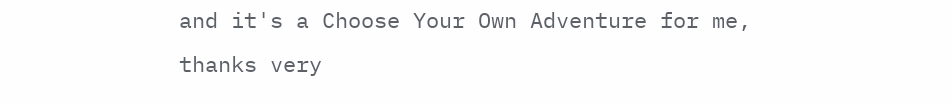and it's a Choose Your Own Adventure for me, thanks very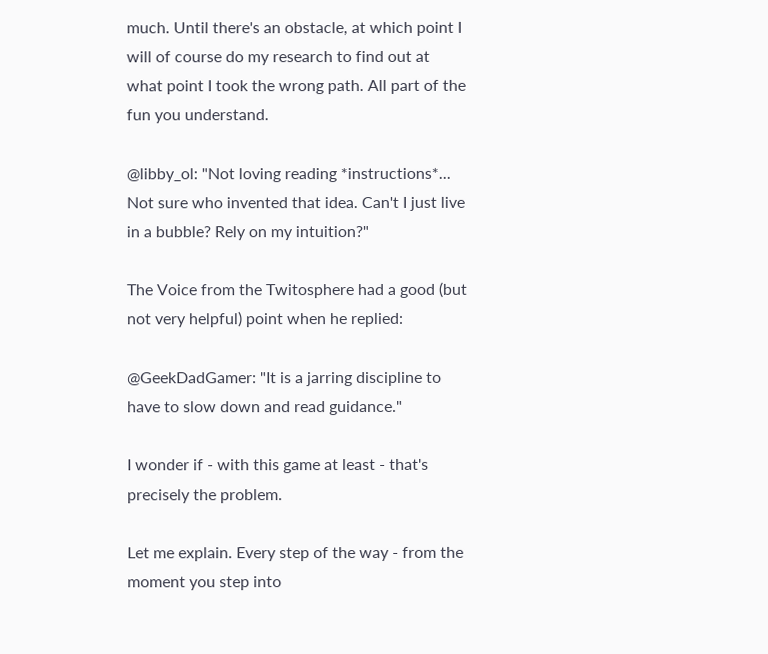much. Until there's an obstacle, at which point I will of course do my research to find out at what point I took the wrong path. All part of the fun you understand.

@libby_ol: "Not loving reading *instructions*... Not sure who invented that idea. Can't I just live in a bubble? Rely on my intuition?"

The Voice from the Twitosphere had a good (but not very helpful) point when he replied:

@GeekDadGamer: "It is a jarring discipline to have to slow down and read guidance."

I wonder if - with this game at least - that's precisely the problem.

Let me explain. Every step of the way - from the moment you step into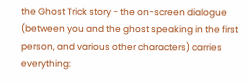the Ghost Trick story - the on-screen dialogue (between you and the ghost speaking in the first person, and various other characters) carries everything: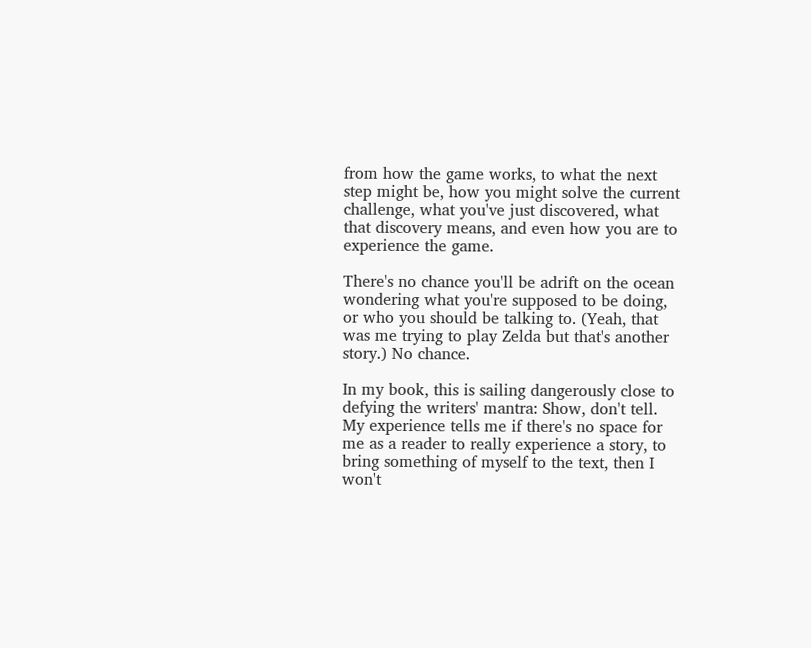from how the game works, to what the next step might be, how you might solve the current challenge, what you've just discovered, what that discovery means, and even how you are to experience the game.

There's no chance you'll be adrift on the ocean wondering what you're supposed to be doing, or who you should be talking to. (Yeah, that was me trying to play Zelda but that's another story.) No chance.

In my book, this is sailing dangerously close to defying the writers' mantra: Show, don't tell. My experience tells me if there's no space for me as a reader to really experience a story, to bring something of myself to the text, then I won't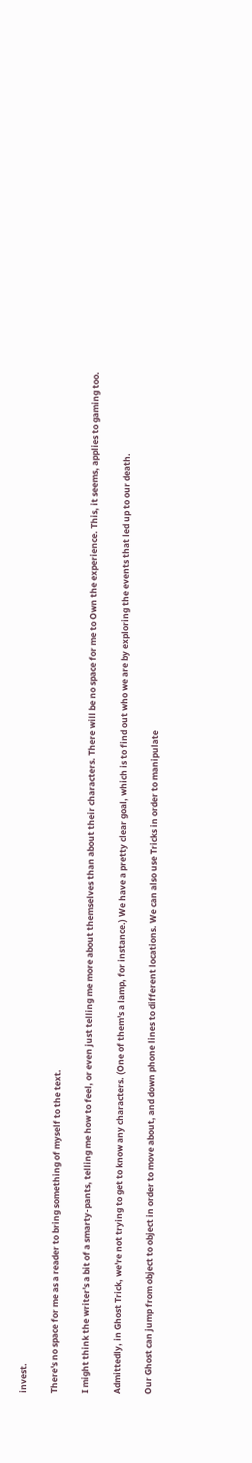invest.

There's no space for me as a reader to bring something of myself to the text.

I might think the writer's a bit of a smarty-pants, telling me how to feel, or even just telling me more about themselves than about their characters. There will be no space for me to Own the experience. This, it seems, applies to gaming too.

Admittedly, in Ghost Trick, we're not trying to get to know any characters. (One of them's a lamp, for instance.) We have a pretty clear goal, which is to find out who we are by exploring the events that led up to our death.

Our Ghost can jump from object to object in order to move about, and down phone lines to different locations. We can also use Tricks in order to manipulate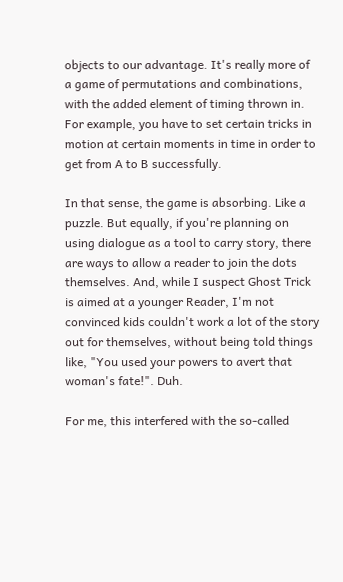objects to our advantage. It's really more of a game of permutations and combinations, with the added element of timing thrown in. For example, you have to set certain tricks in motion at certain moments in time in order to get from A to B successfully.

In that sense, the game is absorbing. Like a puzzle. But equally, if you're planning on using dialogue as a tool to carry story, there are ways to allow a reader to join the dots themselves. And, while I suspect Ghost Trick is aimed at a younger Reader, I'm not convinced kids couldn't work a lot of the story out for themselves, without being told things like, "You used your powers to avert that woman's fate!". Duh.

For me, this interfered with the so-called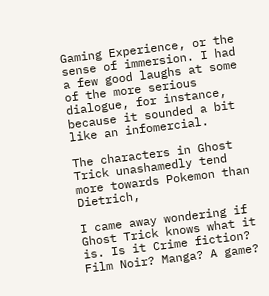Gaming Experience, or the sense of immersion. I had a few good laughs at some of the more serious dialogue, for instance, because it sounded a bit like an infomercial.

The characters in Ghost Trick unashamedly tend more towards Pokemon than Dietrich,

I came away wondering if Ghost Trick knows what it is. Is it Crime fiction? Film Noir? Manga? A game?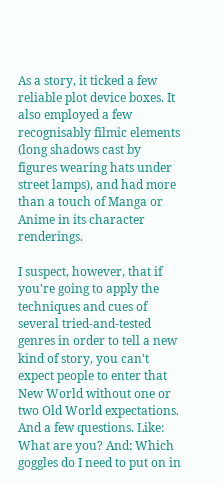As a story, it ticked a few reliable plot device boxes. It also employed a few recognisably filmic elements (long shadows cast by figures wearing hats under street lamps), and had more than a touch of Manga or Anime in its character renderings.

I suspect, however, that if you're going to apply the techniques and cues of several tried-and-tested genres in order to tell a new kind of story, you can't expect people to enter that New World without one or two Old World expectations. And a few questions. Like: What are you? And: Which goggles do I need to put on in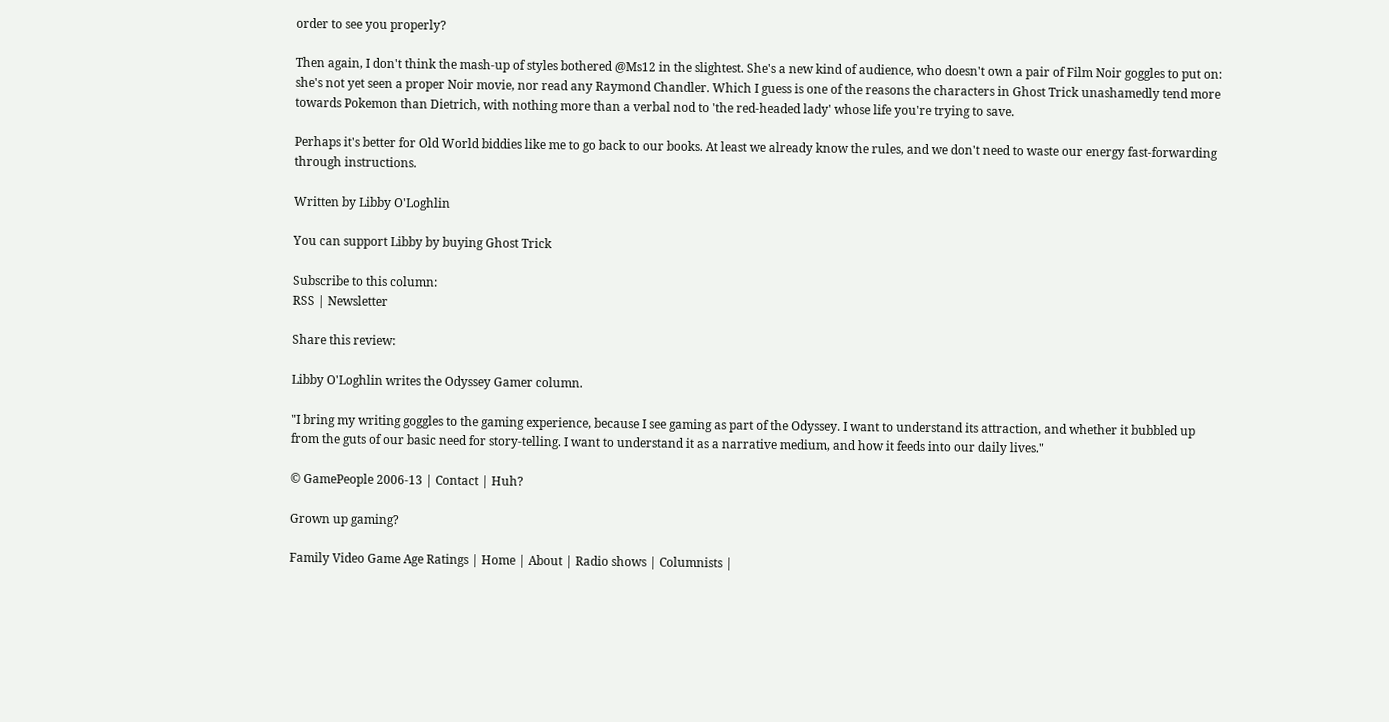order to see you properly?

Then again, I don't think the mash-up of styles bothered @Ms12 in the slightest. She's a new kind of audience, who doesn't own a pair of Film Noir goggles to put on: she's not yet seen a proper Noir movie, nor read any Raymond Chandler. Which I guess is one of the reasons the characters in Ghost Trick unashamedly tend more towards Pokemon than Dietrich, with nothing more than a verbal nod to 'the red-headed lady' whose life you're trying to save.

Perhaps it's better for Old World biddies like me to go back to our books. At least we already know the rules, and we don't need to waste our energy fast-forwarding through instructions.

Written by Libby O'Loghlin

You can support Libby by buying Ghost Trick

Subscribe to this column:
RSS | Newsletter

Share this review:

Libby O'Loghlin writes the Odyssey Gamer column.

"I bring my writing goggles to the gaming experience, because I see gaming as part of the Odyssey. I want to understand its attraction, and whether it bubbled up from the guts of our basic need for story-telling. I want to understand it as a narrative medium, and how it feeds into our daily lives."

© GamePeople 2006-13 | Contact | Huh?

Grown up gaming?

Family Video Game Age Ratings | Home | About | Radio shows | Columnists |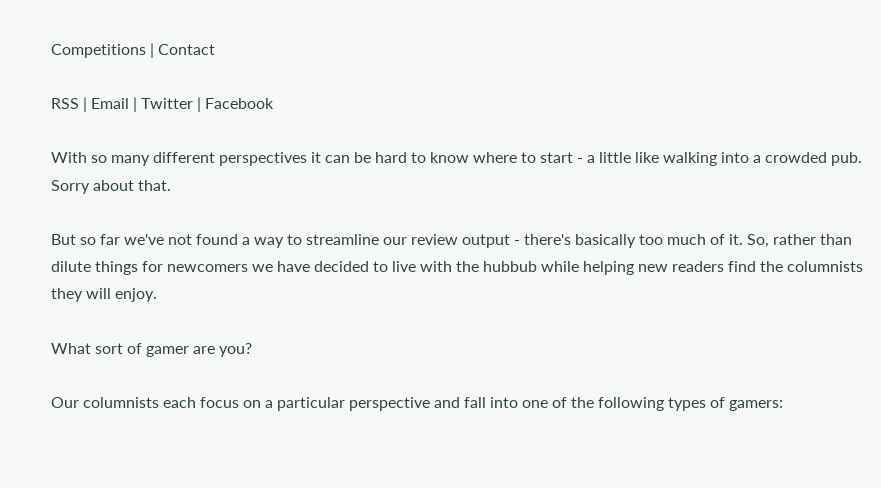Competitions | Contact

RSS | Email | Twitter | Facebook

With so many different perspectives it can be hard to know where to start - a little like walking into a crowded pub. Sorry about that.

But so far we've not found a way to streamline our review output - there's basically too much of it. So, rather than dilute things for newcomers we have decided to live with the hubbub while helping new readers find the columnists they will enjoy.

What sort of gamer are you?

Our columnists each focus on a particular perspective and fall into one of the following types of gamers: